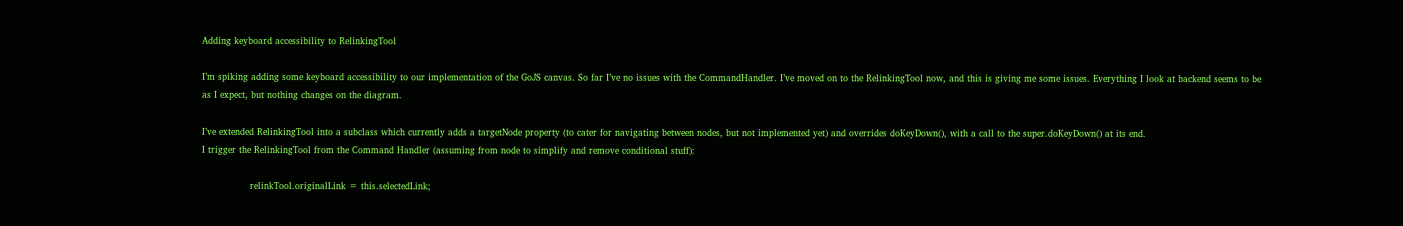Adding keyboard accessibility to RelinkingTool

I’m spiking adding some keyboard accessibility to our implementation of the GoJS canvas. So far I’ve no issues with the CommandHandler. I’ve moved on to the RelinkingTool now, and this is giving me some issues. Everything I look at backend seems to be as I expect, but nothing changes on the diagram.

I’ve extended RelinkingTool into a subclass which currently adds a targetNode property (to cater for navigating between nodes, but not implemented yet) and overrides doKeyDown(), with a call to the super.doKeyDown() at its end.
I trigger the RelinkingTool from the Command Handler (assuming from node to simplify and remove conditional stuff):

                relinkTool.originalLink = this.selectedLink;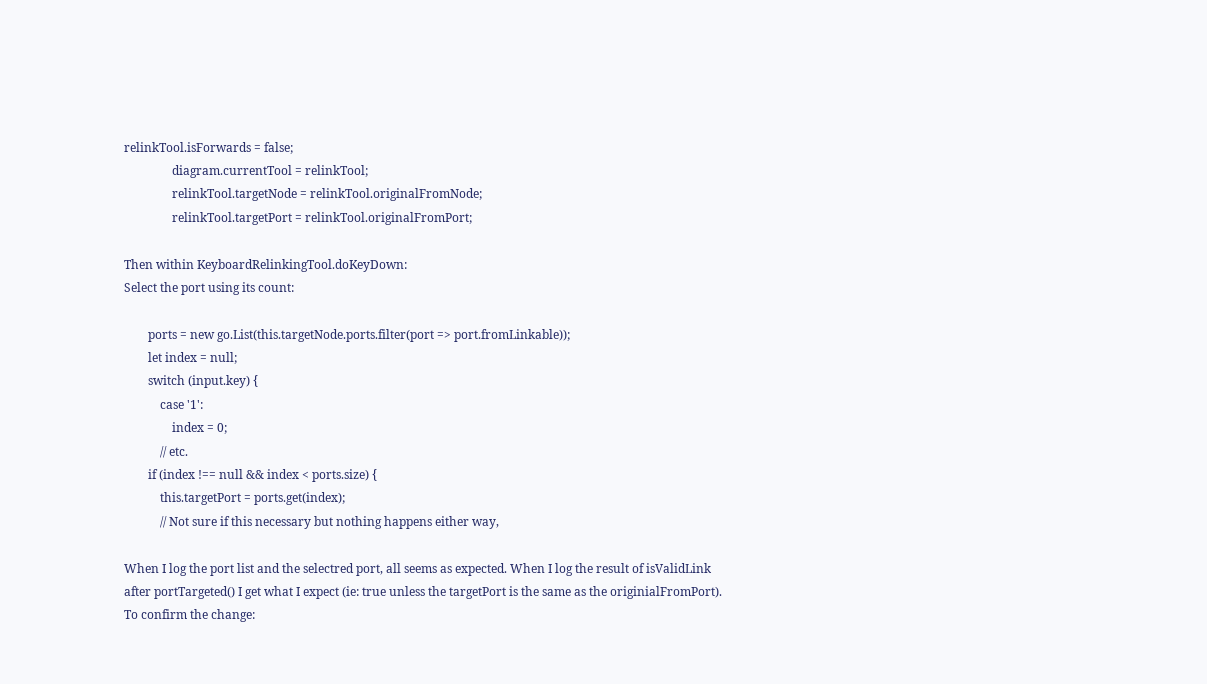relinkTool.isForwards = false;
                diagram.currentTool = relinkTool;
                relinkTool.targetNode = relinkTool.originalFromNode;
                relinkTool.targetPort = relinkTool.originalFromPort;

Then within KeyboardRelinkingTool.doKeyDown:
Select the port using its count:

        ports = new go.List(this.targetNode.ports.filter(port => port.fromLinkable));
        let index = null;
        switch (input.key) {
            case '1':
                index = 0;
            // etc.
        if (index !== null && index < ports.size) {
            this.targetPort = ports.get(index);
            // Not sure if this necessary but nothing happens either way,

When I log the port list and the selectred port, all seems as expected. When I log the result of isValidLink after portTargeted() I get what I expect (ie: true unless the targetPort is the same as the originialFromPort).
To confirm the change: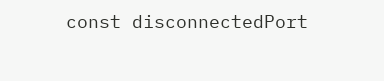const disconnectedPort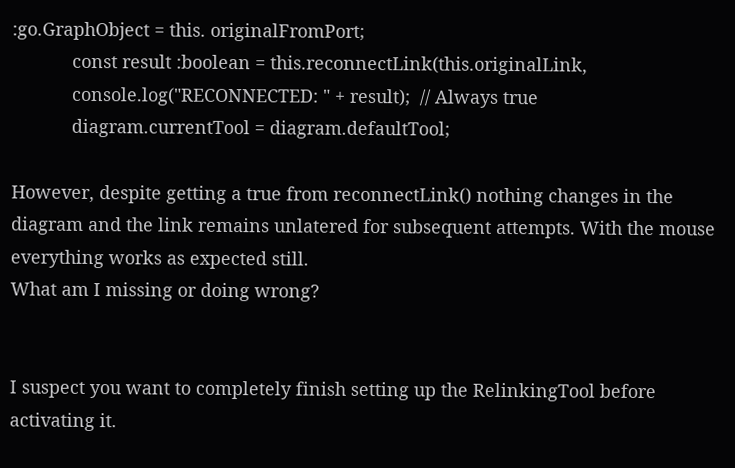:go.GraphObject = this. originalFromPort;
            const result :boolean = this.reconnectLink(this.originalLink,
            console.log("RECONNECTED: " + result);  // Always true
            diagram.currentTool = diagram.defaultTool;

However, despite getting a true from reconnectLink() nothing changes in the diagram and the link remains unlatered for subsequent attempts. With the mouse everything works as expected still.
What am I missing or doing wrong?


I suspect you want to completely finish setting up the RelinkingTool before activating it.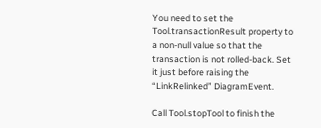You need to set the Tool.transactionResult property to a non-null value so that the transaction is not rolled-back. Set it just before raising the “LinkRelinked” DiagramEvent.

Call Tool.stopTool to finish the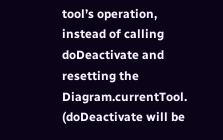tool’s operation, instead of calling doDeactivate and resetting the Diagram.currentTool. (doDeactivate will be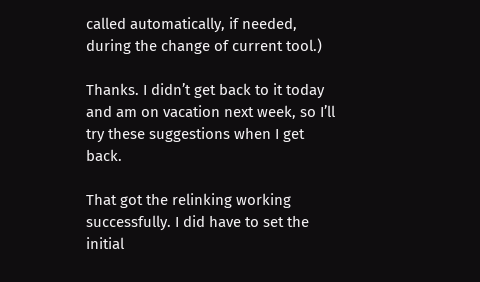called automatically, if needed, during the change of current tool.)

Thanks. I didn’t get back to it today and am on vacation next week, so I’ll try these suggestions when I get back.

That got the relinking working successfully. I did have to set the initial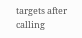targets after calling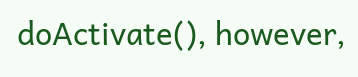doActivate(), however,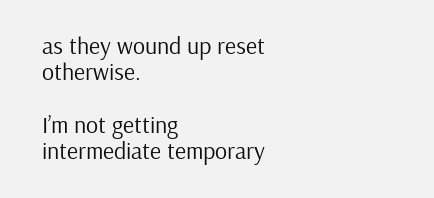as they wound up reset otherwise.

I’m not getting intermediate temporary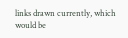links drawn currently, which would be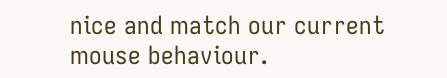nice and match our current mouse behaviour.